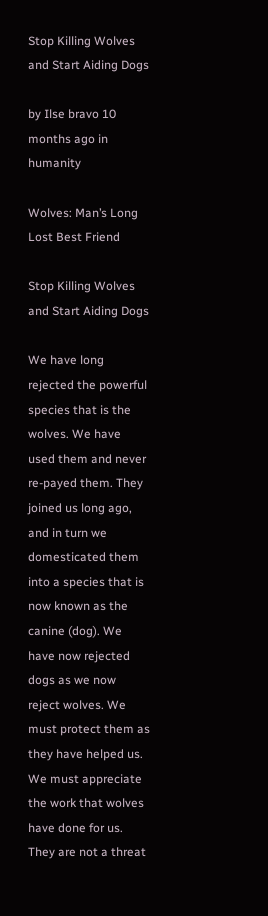Stop Killing Wolves and Start Aiding Dogs

by Ilse bravo 10 months ago in humanity

Wolves: Man’s Long Lost Best Friend

Stop Killing Wolves and Start Aiding Dogs

We have long rejected the powerful species that is the wolves. We have used them and never re-payed them. They joined us long ago, and in turn we domesticated them into a species that is now known as the canine (dog). We have now rejected dogs as we now reject wolves. We must protect them as they have helped us. We must appreciate the work that wolves have done for us. They are not a threat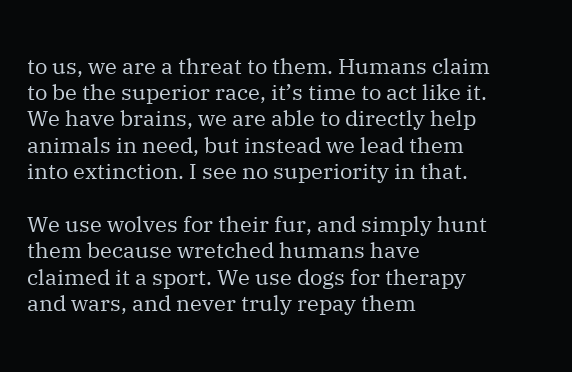to us, we are a threat to them. Humans claim to be the superior race, it’s time to act like it. We have brains, we are able to directly help animals in need, but instead we lead them into extinction. I see no superiority in that.

We use wolves for their fur, and simply hunt them because wretched humans have claimed it a sport. We use dogs for therapy and wars, and never truly repay them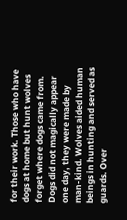for their work. Those who have dogs at home but hunt wolves forget where dogs came from. Dogs did not magically appear one day, they were made by man-kind. Wolves aided human beings in hunting and served as guards. Over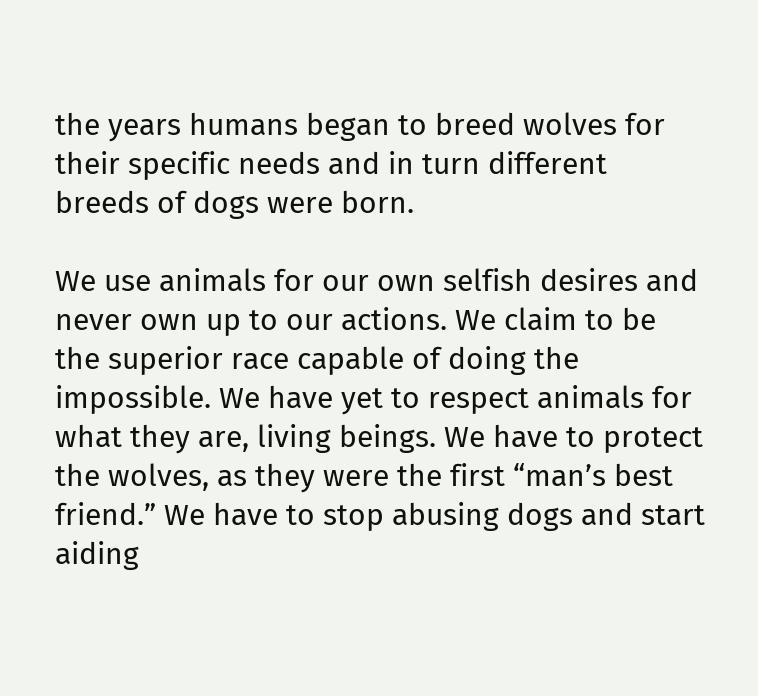the years humans began to breed wolves for their specific needs and in turn different breeds of dogs were born.

We use animals for our own selfish desires and never own up to our actions. We claim to be the superior race capable of doing the impossible. We have yet to respect animals for what they are, living beings. We have to protect the wolves, as they were the first “man’s best friend.” We have to stop abusing dogs and start aiding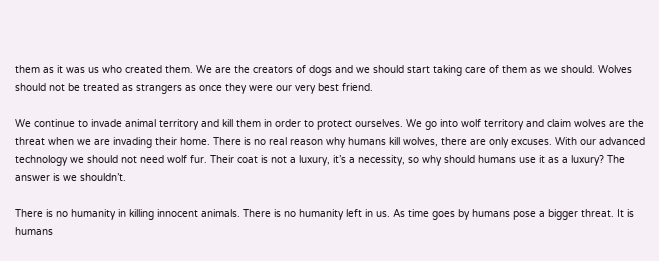them as it was us who created them. We are the creators of dogs and we should start taking care of them as we should. Wolves should not be treated as strangers as once they were our very best friend.

We continue to invade animal territory and kill them in order to protect ourselves. We go into wolf territory and claim wolves are the threat when we are invading their home. There is no real reason why humans kill wolves, there are only excuses. With our advanced technology we should not need wolf fur. Their coat is not a luxury, it’s a necessity, so why should humans use it as a luxury? The answer is we shouldn’t.

There is no humanity in killing innocent animals. There is no humanity left in us. As time goes by humans pose a bigger threat. It is humans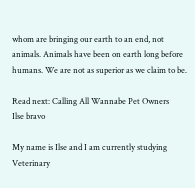whom are bringing our earth to an end, not animals. Animals have been on earth long before humans. We are not as superior as we claim to be.

Read next: Calling All Wannabe Pet Owners
Ilse bravo

My name is Ilse and I am currently studying Veterinary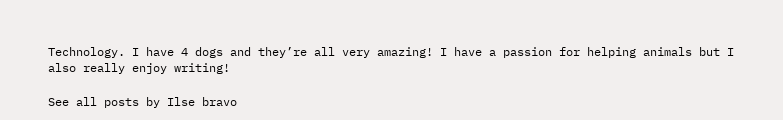Technology. I have 4 dogs and they’re all very amazing! I have a passion for helping animals but I also really enjoy writing!

See all posts by Ilse bravo